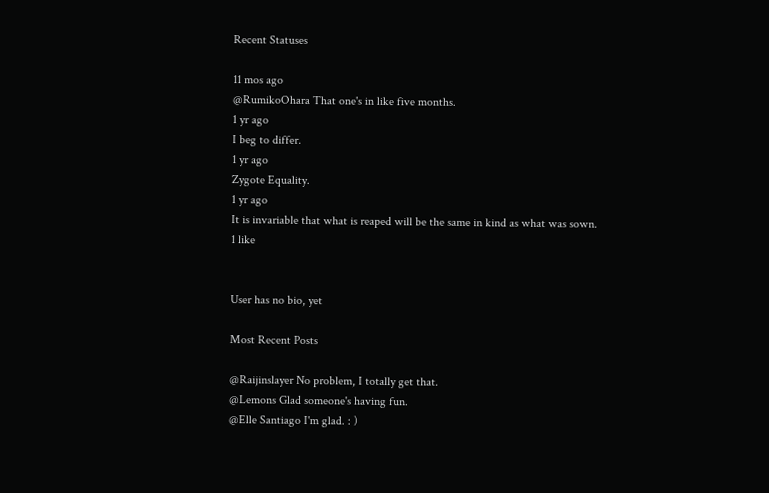Recent Statuses

11 mos ago
@RumikoOhara That one's in like five months.
1 yr ago
I beg to differ.
1 yr ago
Zygote Equality.
1 yr ago
It is invariable that what is reaped will be the same in kind as what was sown.
1 like


User has no bio, yet

Most Recent Posts

@Raijinslayer No problem, I totally get that.
@Lemons Glad someone's having fun.
@Elle Santiago I'm glad. : )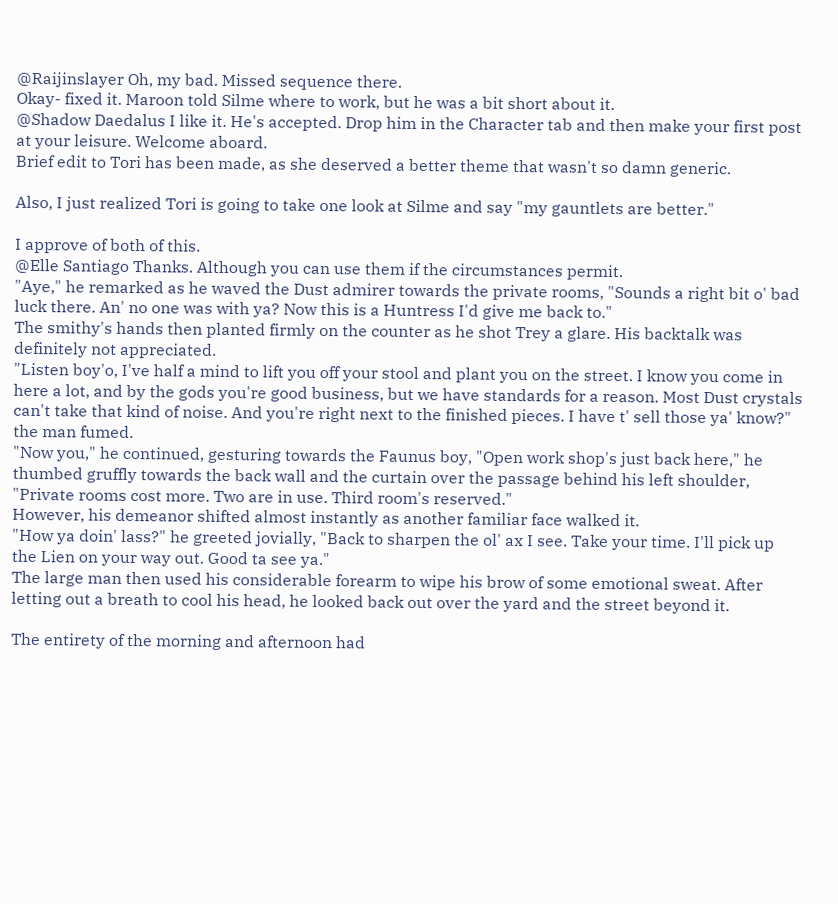@Raijinslayer Oh, my bad. Missed sequence there.
Okay- fixed it. Maroon told Silme where to work, but he was a bit short about it.
@Shadow Daedalus I like it. He's accepted. Drop him in the Character tab and then make your first post at your leisure. Welcome aboard.
Brief edit to Tori has been made, as she deserved a better theme that wasn't so damn generic.

Also, I just realized Tori is going to take one look at Silme and say "my gauntlets are better."

I approve of both of this.
@Elle Santiago Thanks. Although you can use them if the circumstances permit.
"Aye," he remarked as he waved the Dust admirer towards the private rooms, "Sounds a right bit o' bad luck there. An' no one was with ya? Now this is a Huntress I'd give me back to."
The smithy's hands then planted firmly on the counter as he shot Trey a glare. His backtalk was definitely not appreciated.
"Listen boy'o, I've half a mind to lift you off your stool and plant you on the street. I know you come in here a lot, and by the gods you're good business, but we have standards for a reason. Most Dust crystals can't take that kind of noise. And you're right next to the finished pieces. I have t' sell those ya' know?" the man fumed.
"Now you," he continued, gesturing towards the Faunus boy, "Open work shop's just back here," he thumbed gruffly towards the back wall and the curtain over the passage behind his left shoulder, "Private rooms cost more. Two are in use. Third room's reserved."
However, his demeanor shifted almost instantly as another familiar face walked it.
"How ya doin' lass?" he greeted jovially, "Back to sharpen the ol' ax I see. Take your time. I'll pick up the Lien on your way out. Good ta see ya."
The large man then used his considerable forearm to wipe his brow of some emotional sweat. After letting out a breath to cool his head, he looked back out over the yard and the street beyond it.

The entirety of the morning and afternoon had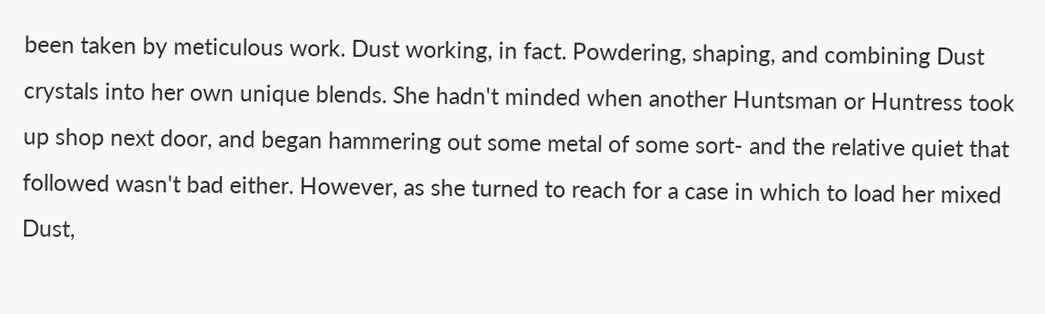been taken by meticulous work. Dust working, in fact. Powdering, shaping, and combining Dust crystals into her own unique blends. She hadn't minded when another Huntsman or Huntress took up shop next door, and began hammering out some metal of some sort- and the relative quiet that followed wasn't bad either. However, as she turned to reach for a case in which to load her mixed Dust,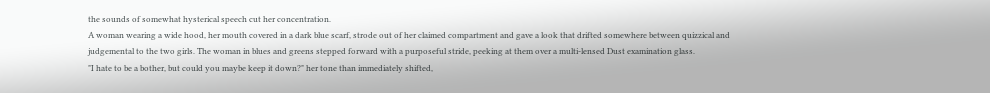the sounds of somewhat hysterical speech cut her concentration.
A woman wearing a wide hood, her mouth covered in a dark blue scarf, strode out of her claimed compartment and gave a look that drifted somewhere between quizzical and judgemental to the two girls. The woman in blues and greens stepped forward with a purposeful stride, peeking at them over a multi-lensed Dust examination glass.
"I hate to be a bother, but could you maybe keep it down?" her tone than immediately shifted,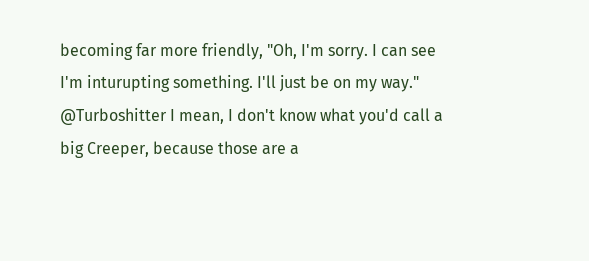becoming far more friendly, "Oh, I'm sorry. I can see I'm inturupting something. I'll just be on my way."
@Turboshitter I mean, I don't know what you'd call a big Creeper, because those are a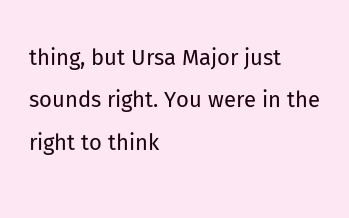thing, but Ursa Major just sounds right. You were in the right to think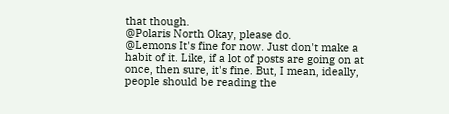that though.
@Polaris North Okay, please do.
@Lemons It's fine for now. Just don't make a habit of it. Like, if a lot of posts are going on at once, then sure, it's fine. But, I mean, ideally, people should be reading the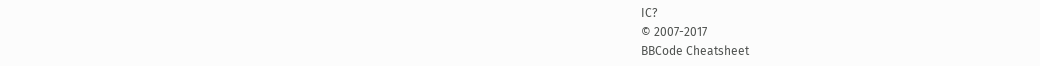IC?
© 2007-2017
BBCode Cheatsheet